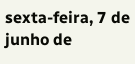sexta-feira, 7 de junho de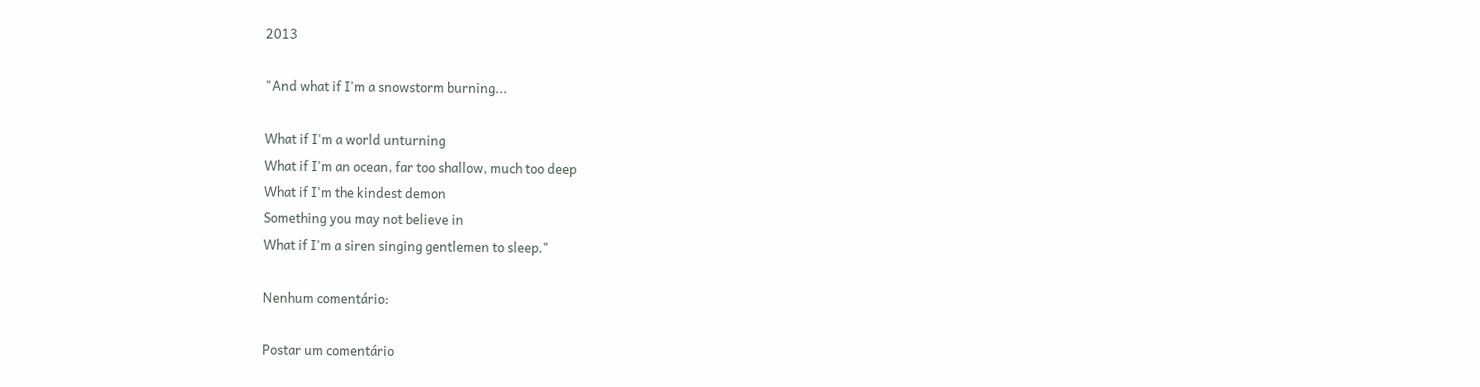2013

"And what if I'm a snowstorm burning...

What if I'm a world unturning
What if I'm an ocean, far too shallow, much too deep
What if I'm the kindest demon
Something you may not believe in
What if I'm a siren singing gentlemen to sleep."

Nenhum comentário:

Postar um comentário